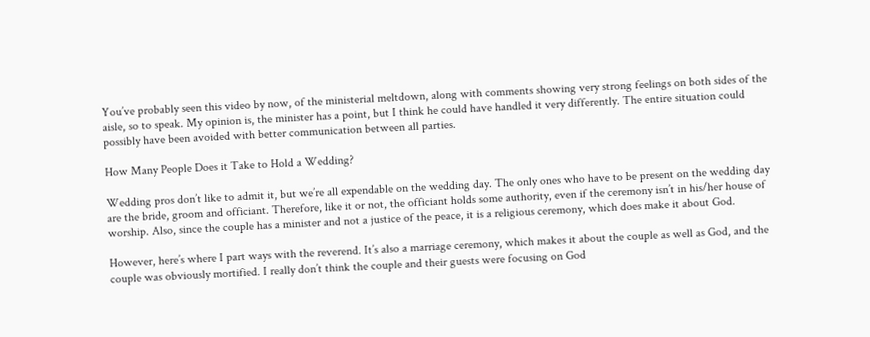You’ve probably seen this video by now, of the ministerial meltdown, along with comments showing very strong feelings on both sides of the aisle, so to speak. My opinion is, the minister has a point, but I think he could have handled it very differently. The entire situation could possibly have been avoided with better communication between all parties.

How Many People Does it Take to Hold a Wedding?

Wedding pros don’t like to admit it, but we’re all expendable on the wedding day. The only ones who have to be present on the wedding day are the bride, groom and officiant. Therefore, like it or not, the officiant holds some authority, even if the ceremony isn’t in his/her house of worship. Also, since the couple has a minister and not a justice of the peace, it is a religious ceremony, which does make it about God.

However, here’s where I part ways with the reverend. It’s also a marriage ceremony, which makes it about the couple as well as God, and the couple was obviously mortified. I really don’t think the couple and their guests were focusing on God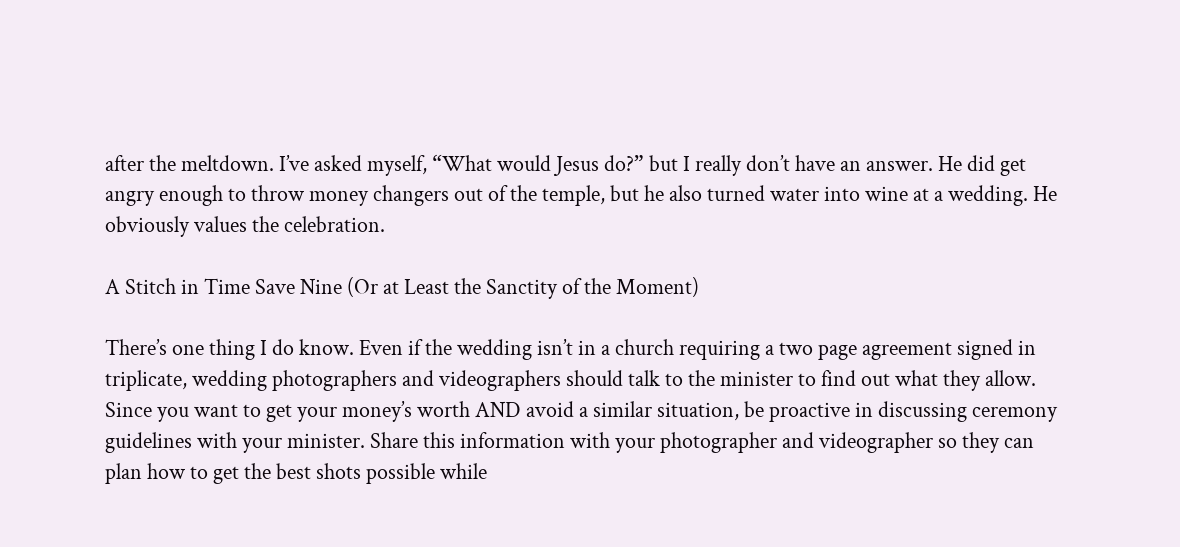after the meltdown. I’ve asked myself, “What would Jesus do?” but I really don’t have an answer. He did get angry enough to throw money changers out of the temple, but he also turned water into wine at a wedding. He obviously values the celebration.

A Stitch in Time Save Nine (Or at Least the Sanctity of the Moment)

There’s one thing I do know. Even if the wedding isn’t in a church requiring a two page agreement signed in triplicate, wedding photographers and videographers should talk to the minister to find out what they allow. Since you want to get your money’s worth AND avoid a similar situation, be proactive in discussing ceremony guidelines with your minister. Share this information with your photographer and videographer so they can plan how to get the best shots possible while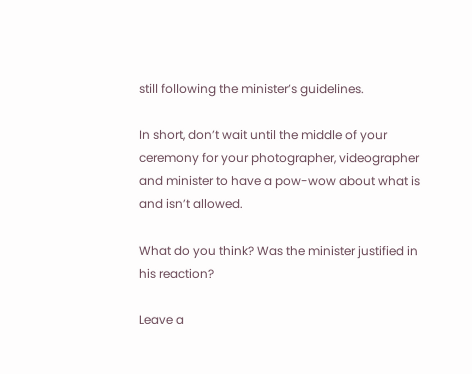still following the minister’s guidelines.

In short, don’t wait until the middle of your ceremony for your photographer, videographer and minister to have a pow-wow about what is and isn’t allowed.

What do you think? Was the minister justified in his reaction?

Leave a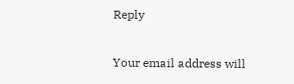Reply

Your email address will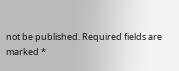not be published. Required fields are marked *